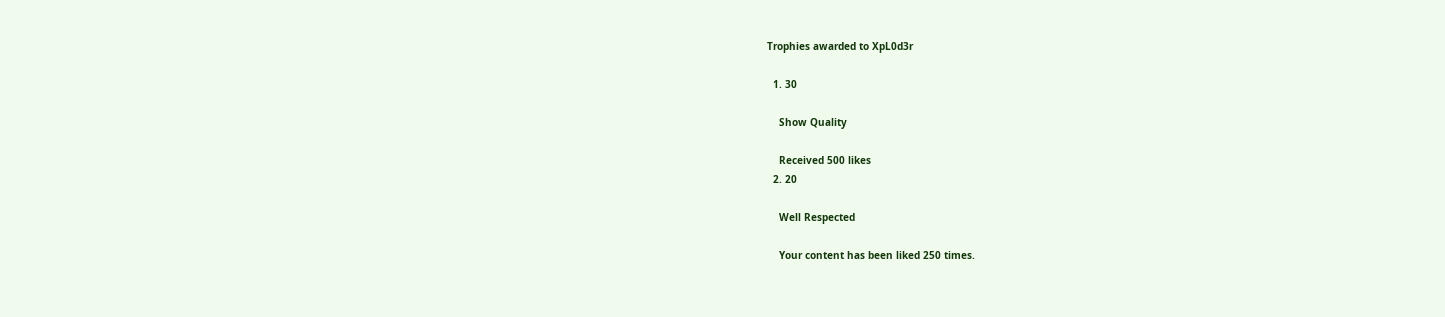Trophies awarded to XpL0d3r

  1. 30

    Show Quality

    Received 500 likes
  2. 20

    Well Respected

    Your content has been liked 250 times.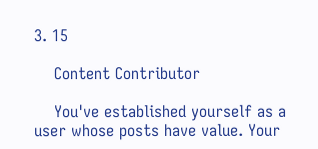3. 15

    Content Contributor

    You've established yourself as a user whose posts have value. Your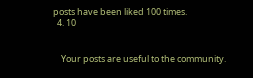posts have been liked 100 times.
  4. 10


    Your posts are useful to the community.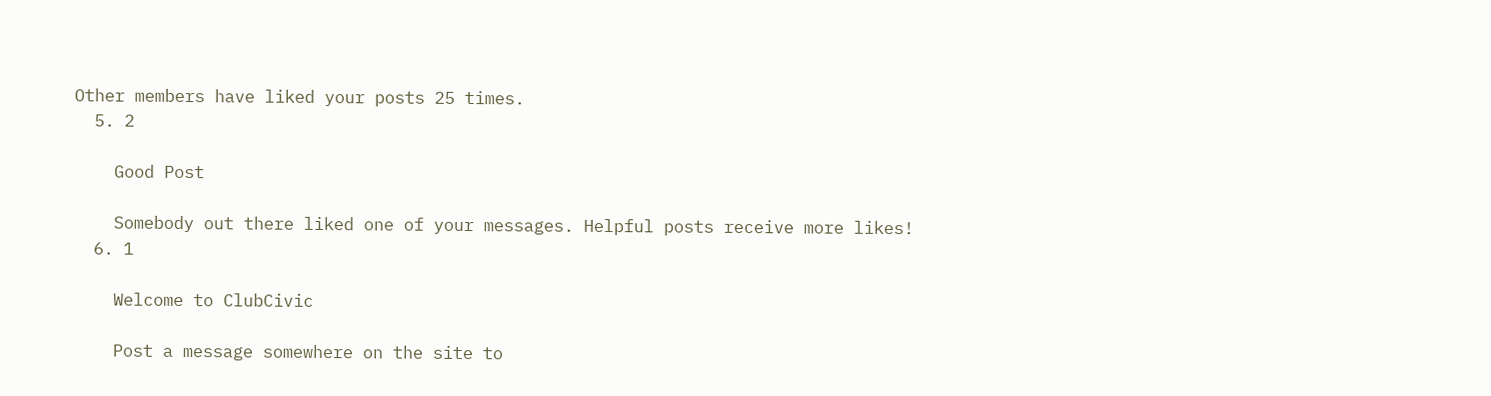Other members have liked your posts 25 times.
  5. 2

    Good Post

    Somebody out there liked one of your messages. Helpful posts receive more likes!
  6. 1

    Welcome to ClubCivic

    Post a message somewhere on the site to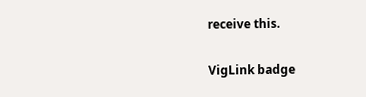receive this.

VigLink badge